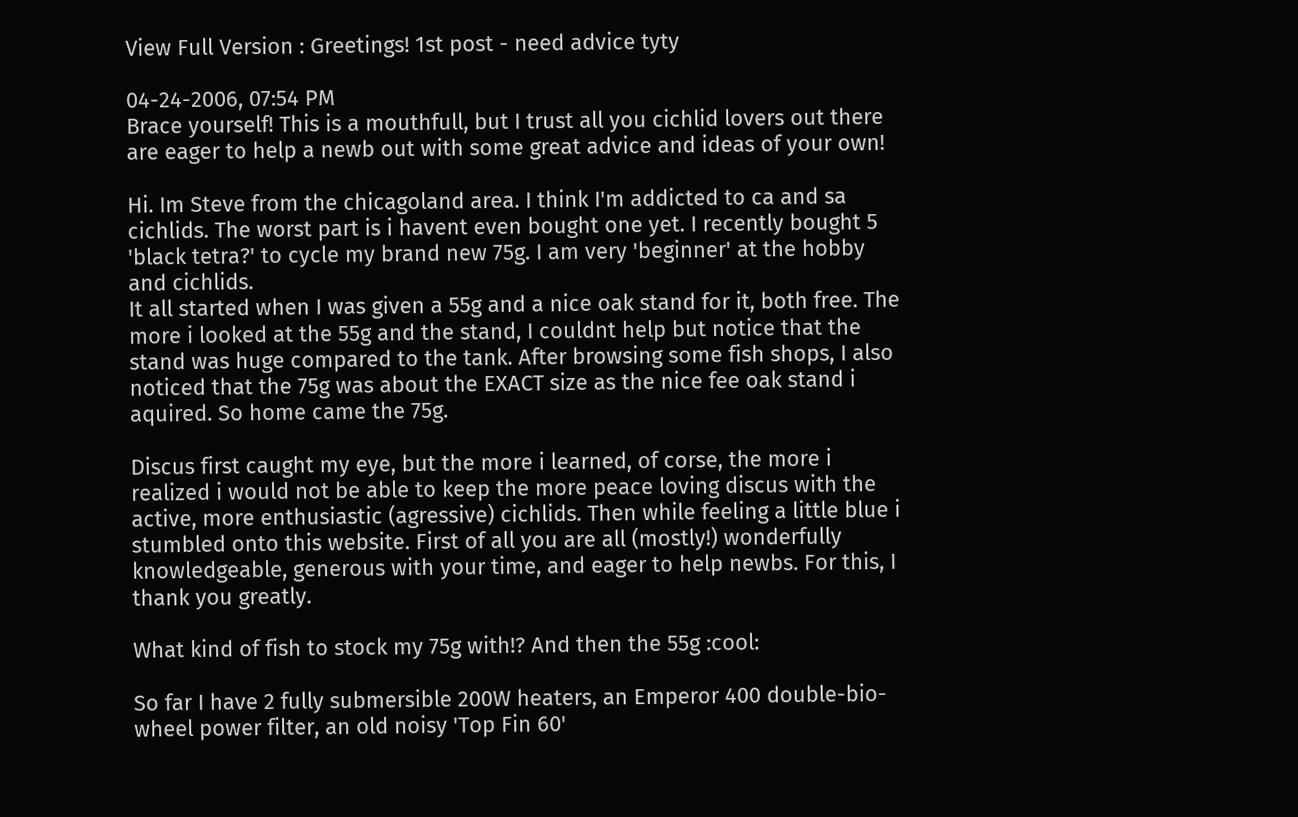View Full Version : Greetings! 1st post - need advice tyty

04-24-2006, 07:54 PM
Brace yourself! This is a mouthfull, but I trust all you cichlid lovers out there are eager to help a newb out with some great advice and ideas of your own!

Hi. Im Steve from the chicagoland area. I think I'm addicted to ca and sa cichlids. The worst part is i havent even bought one yet. I recently bought 5 'black tetra?' to cycle my brand new 75g. I am very 'beginner' at the hobby and cichlids.
It all started when I was given a 55g and a nice oak stand for it, both free. The more i looked at the 55g and the stand, I couldnt help but notice that the stand was huge compared to the tank. After browsing some fish shops, I also noticed that the 75g was about the EXACT size as the nice fee oak stand i aquired. So home came the 75g.

Discus first caught my eye, but the more i learned, of corse, the more i realized i would not be able to keep the more peace loving discus with the active, more enthusiastic (agressive) cichlids. Then while feeling a little blue i stumbled onto this website. First of all you are all (mostly!) wonderfully knowledgeable, generous with your time, and eager to help newbs. For this, I thank you greatly.

What kind of fish to stock my 75g with!? And then the 55g :cool:

So far I have 2 fully submersible 200W heaters, an Emperor 400 double-bio-wheel power filter, an old noisy 'Top Fin 60'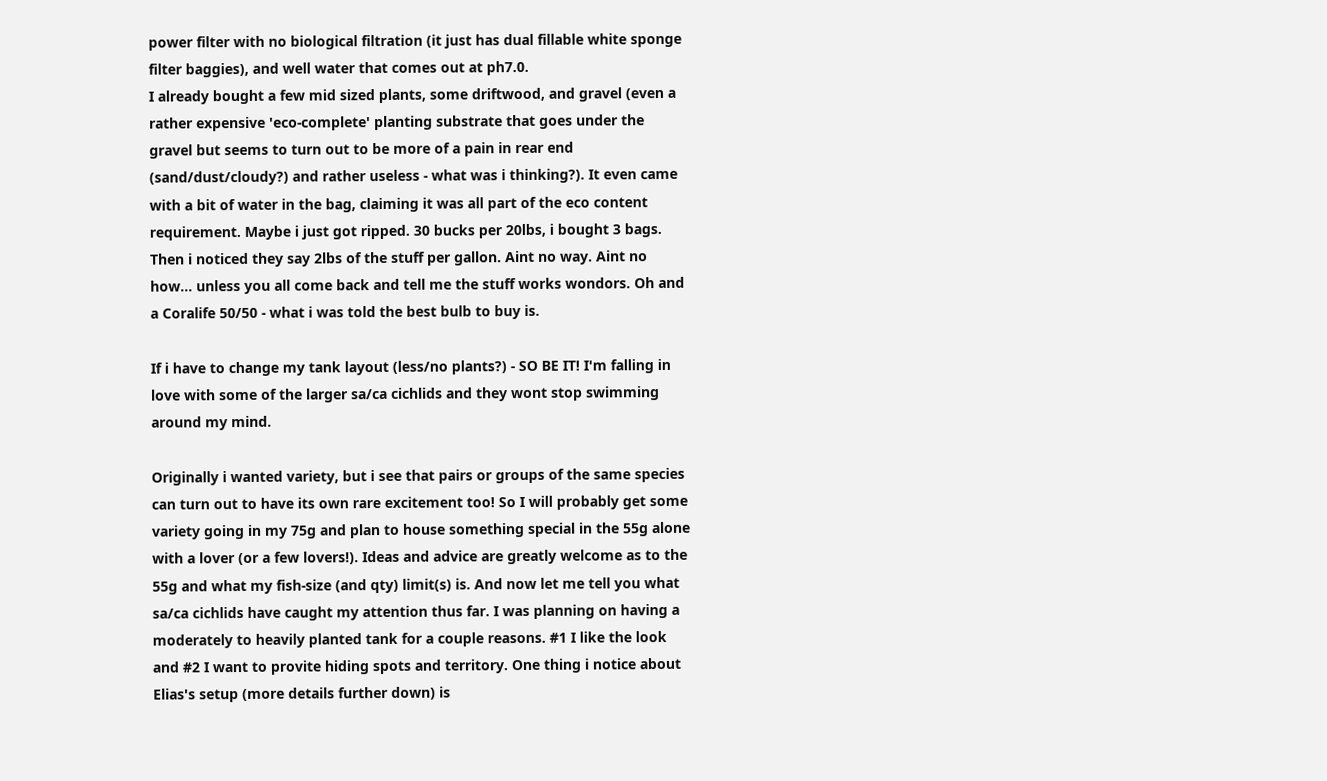power filter with no biological filtration (it just has dual fillable white sponge filter baggies), and well water that comes out at ph7.0.
I already bought a few mid sized plants, some driftwood, and gravel (even a rather expensive 'eco-complete' planting substrate that goes under the gravel but seems to turn out to be more of a pain in rear end (sand/dust/cloudy?) and rather useless - what was i thinking?). It even came with a bit of water in the bag, claiming it was all part of the eco content requirement. Maybe i just got ripped. 30 bucks per 20lbs, i bought 3 bags. Then i noticed they say 2lbs of the stuff per gallon. Aint no way. Aint no how... unless you all come back and tell me the stuff works wondors. Oh and a Coralife 50/50 - what i was told the best bulb to buy is.

If i have to change my tank layout (less/no plants?) - SO BE IT! I'm falling in love with some of the larger sa/ca cichlids and they wont stop swimming around my mind.

Originally i wanted variety, but i see that pairs or groups of the same species can turn out to have its own rare excitement too! So I will probably get some variety going in my 75g and plan to house something special in the 55g alone with a lover (or a few lovers!). Ideas and advice are greatly welcome as to the 55g and what my fish-size (and qty) limit(s) is. And now let me tell you what sa/ca cichlids have caught my attention thus far. I was planning on having a moderately to heavily planted tank for a couple reasons. #1 I like the look and #2 I want to provite hiding spots and territory. One thing i notice about Elias's setup (more details further down) is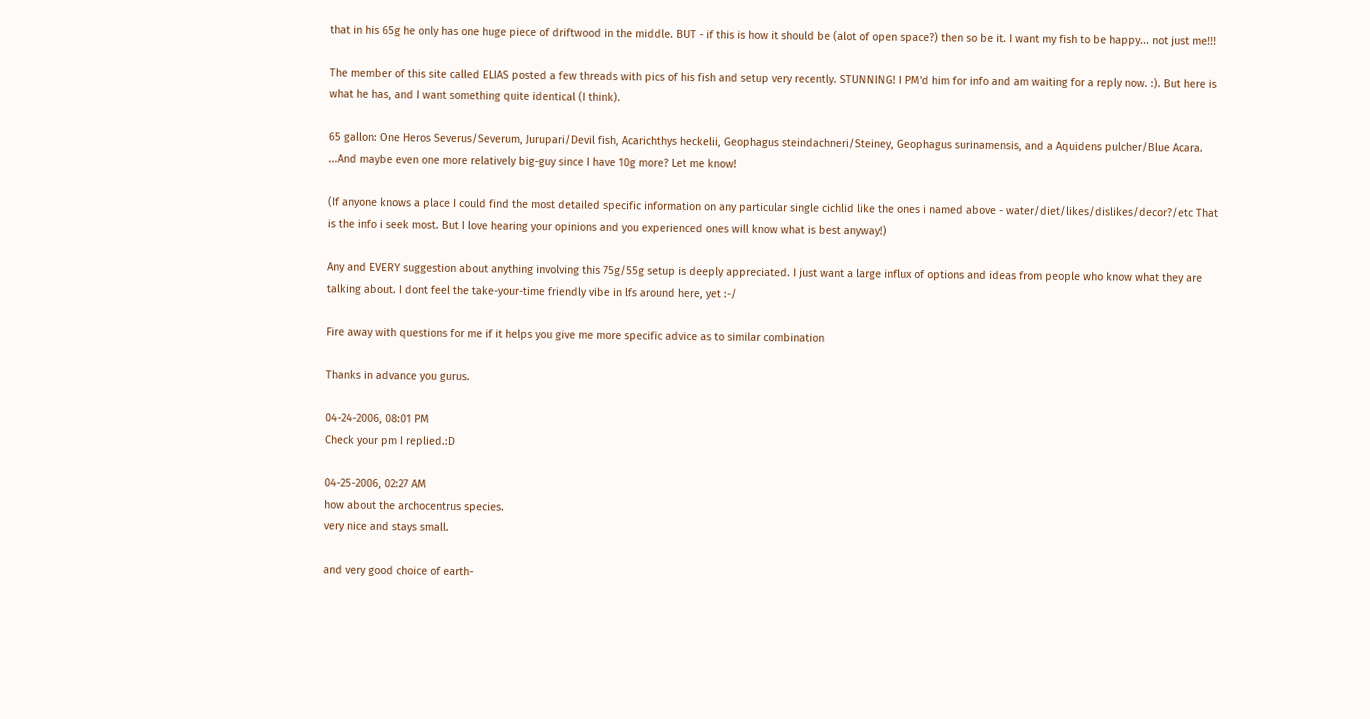that in his 65g he only has one huge piece of driftwood in the middle. BUT - if this is how it should be (alot of open space?) then so be it. I want my fish to be happy... not just me!!!

The member of this site called ELIAS posted a few threads with pics of his fish and setup very recently. STUNNING! I PM'd him for info and am waiting for a reply now. :). But here is what he has, and I want something quite identical (I think).

65 gallon: One Heros Severus/Severum, Jurupari/Devil fish, Acarichthys heckelii, Geophagus steindachneri/Steiney, Geophagus surinamensis, and a Aquidens pulcher/Blue Acara.
...And maybe even one more relatively big-guy since I have 10g more? Let me know!

(If anyone knows a place I could find the most detailed specific information on any particular single cichlid like the ones i named above - water/diet/likes/dislikes/decor?/etc That is the info i seek most. But I love hearing your opinions and you experienced ones will know what is best anyway!)

Any and EVERY suggestion about anything involving this 75g/55g setup is deeply appreciated. I just want a large influx of options and ideas from people who know what they are talking about. I dont feel the take-your-time friendly vibe in lfs around here, yet :-/

Fire away with questions for me if it helps you give me more specific advice as to similar combination

Thanks in advance you gurus.

04-24-2006, 08:01 PM
Check your pm I replied.:D

04-25-2006, 02:27 AM
how about the archocentrus species.
very nice and stays small.

and very good choice of earth-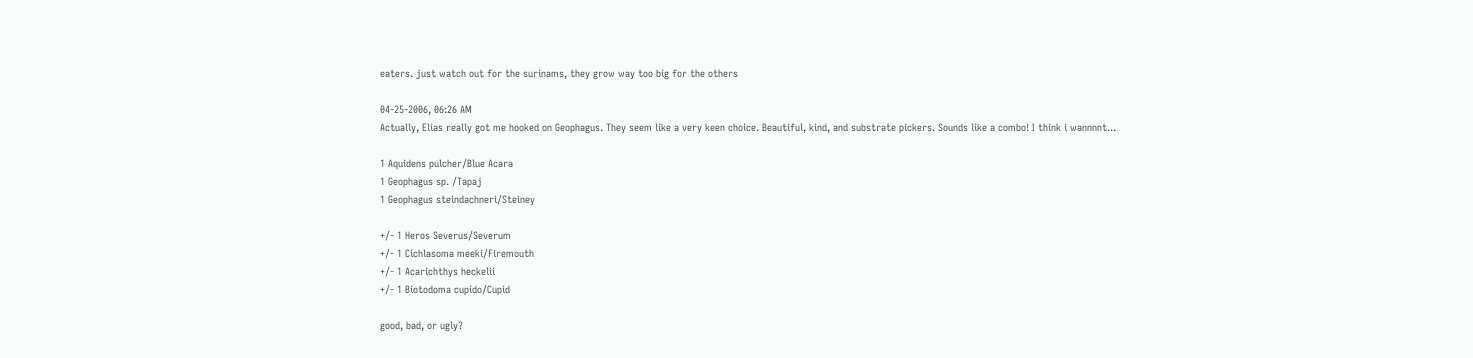eaters. just watch out for the surinams, they grow way too big for the others

04-25-2006, 06:26 AM
Actually, Elias really got me hooked on Geophagus. They seem like a very keen choice. Beautiful, kind, and substrate pickers. Sounds like a combo! I think i wannnnt...

1 Aquidens pulcher/Blue Acara
1 Geophagus sp. /Tapaj
1 Geophagus steindachneri/Steiney

+/- 1 Heros Severus/Severum
+/- 1 Cichlasoma meeki/Firemouth
+/- 1 Acarichthys heckelii
+/- 1 Biotodoma cupido/Cupid

good, bad, or ugly?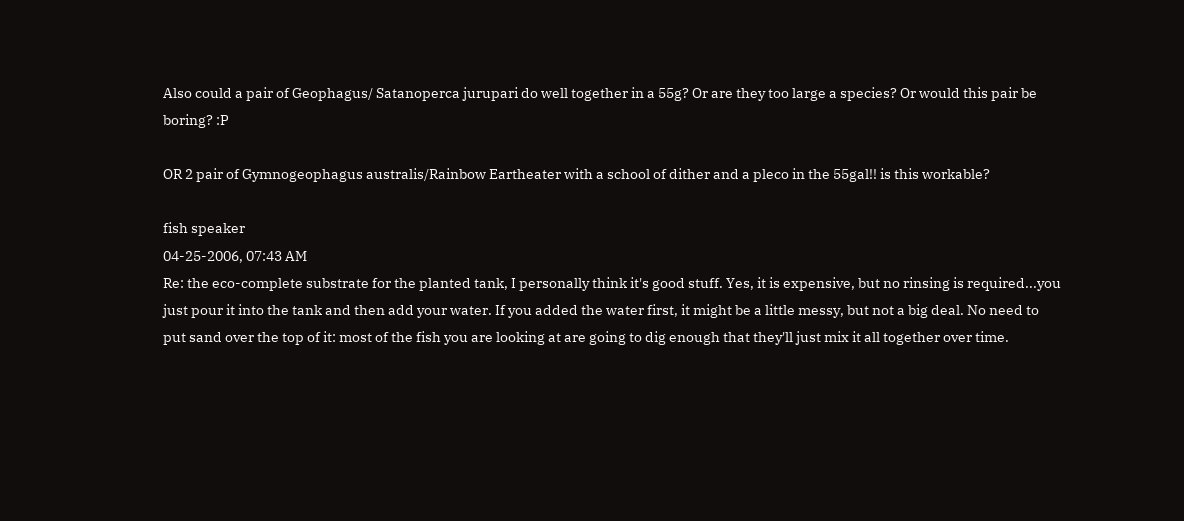Also could a pair of Geophagus/ Satanoperca jurupari do well together in a 55g? Or are they too large a species? Or would this pair be boring? :P

OR 2 pair of Gymnogeophagus australis/Rainbow Eartheater with a school of dither and a pleco in the 55gal!! is this workable?

fish speaker
04-25-2006, 07:43 AM
Re: the eco-complete substrate for the planted tank, I personally think it's good stuff. Yes, it is expensive, but no rinsing is required...you just pour it into the tank and then add your water. If you added the water first, it might be a little messy, but not a big deal. No need to put sand over the top of it: most of the fish you are looking at are going to dig enough that they'll just mix it all together over time.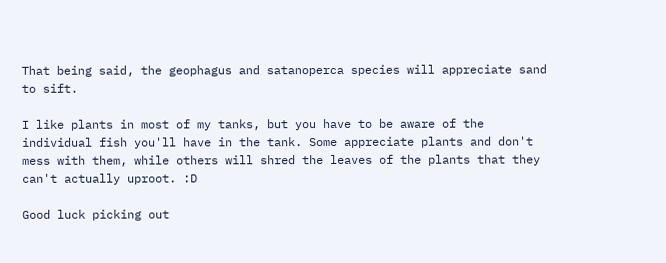That being said, the geophagus and satanoperca species will appreciate sand to sift.

I like plants in most of my tanks, but you have to be aware of the individual fish you'll have in the tank. Some appreciate plants and don't mess with them, while others will shred the leaves of the plants that they can't actually uproot. :D

Good luck picking out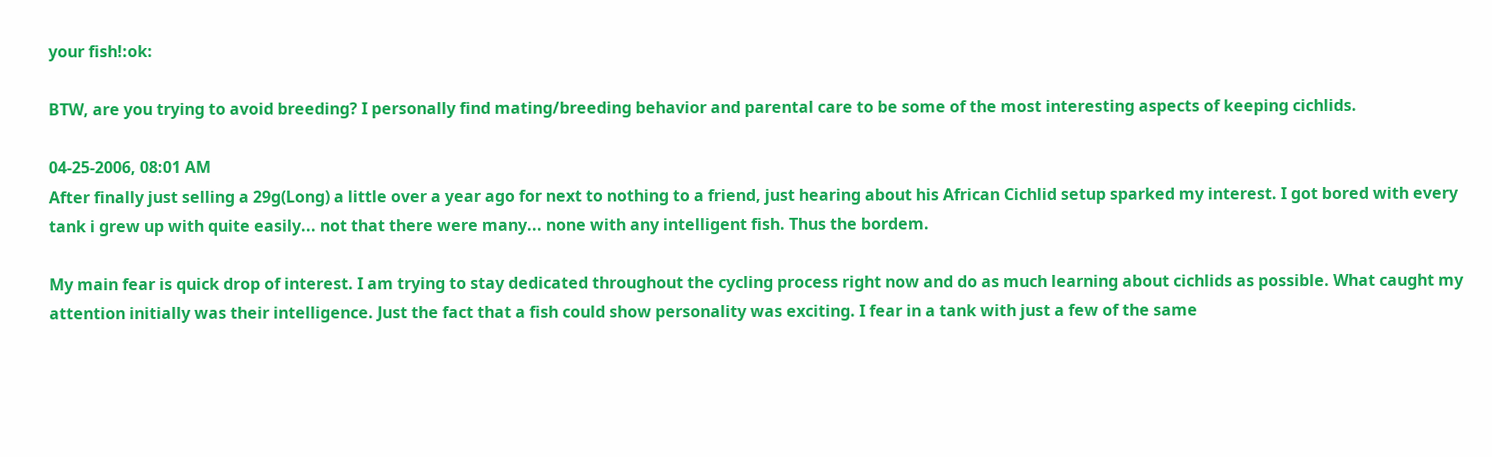your fish!:ok:

BTW, are you trying to avoid breeding? I personally find mating/breeding behavior and parental care to be some of the most interesting aspects of keeping cichlids.

04-25-2006, 08:01 AM
After finally just selling a 29g(Long) a little over a year ago for next to nothing to a friend, just hearing about his African Cichlid setup sparked my interest. I got bored with every tank i grew up with quite easily... not that there were many... none with any intelligent fish. Thus the bordem.

My main fear is quick drop of interest. I am trying to stay dedicated throughout the cycling process right now and do as much learning about cichlids as possible. What caught my attention initially was their intelligence. Just the fact that a fish could show personality was exciting. I fear in a tank with just a few of the same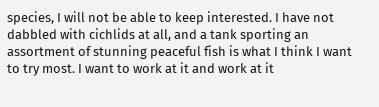species, I will not be able to keep interested. I have not dabbled with cichlids at all, and a tank sporting an assortment of stunning peaceful fish is what I think I want to try most. I want to work at it and work at it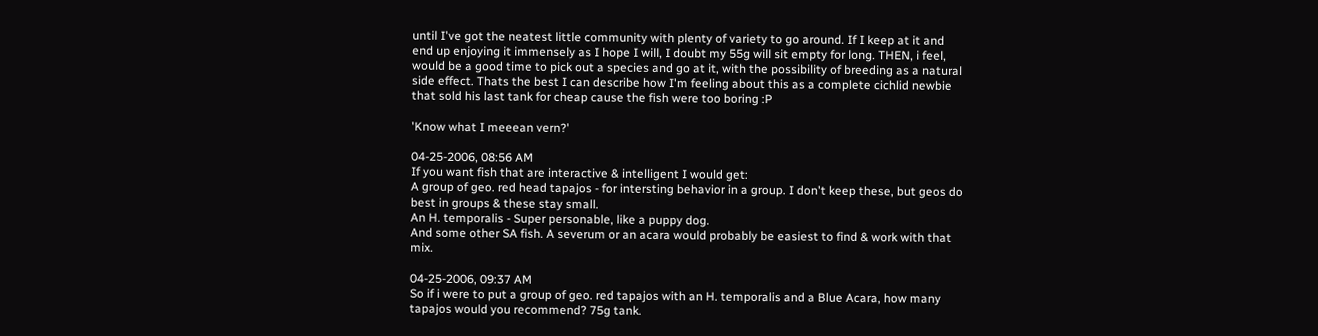until I've got the neatest little community with plenty of variety to go around. If I keep at it and end up enjoying it immensely as I hope I will, I doubt my 55g will sit empty for long. THEN, i feel, would be a good time to pick out a species and go at it, with the possibility of breeding as a natural side effect. Thats the best I can describe how I'm feeling about this as a complete cichlid newbie that sold his last tank for cheap cause the fish were too boring :P

'Know what I meeean vern?'

04-25-2006, 08:56 AM
If you want fish that are interactive & intelligent I would get:
A group of geo. red head tapajos - for intersting behavior in a group. I don't keep these, but geos do best in groups & these stay small.
An H. temporalis - Super personable, like a puppy dog.
And some other SA fish. A severum or an acara would probably be easiest to find & work with that mix.

04-25-2006, 09:37 AM
So if i were to put a group of geo. red tapajos with an H. temporalis and a Blue Acara, how many tapajos would you recommend? 75g tank.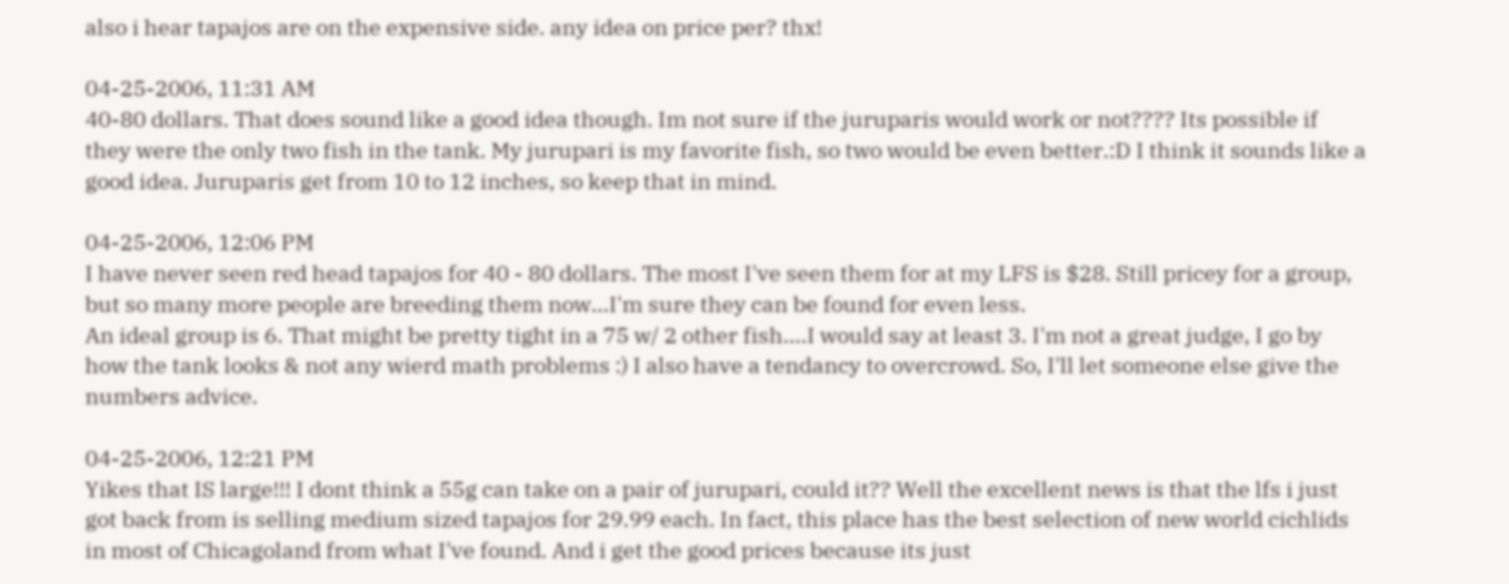also i hear tapajos are on the expensive side. any idea on price per? thx!

04-25-2006, 11:31 AM
40-80 dollars. That does sound like a good idea though. Im not sure if the juruparis would work or not???? Its possible if they were the only two fish in the tank. My jurupari is my favorite fish, so two would be even better.:D I think it sounds like a good idea. Juruparis get from 10 to 12 inches, so keep that in mind.

04-25-2006, 12:06 PM
I have never seen red head tapajos for 40 - 80 dollars. The most I've seen them for at my LFS is $28. Still pricey for a group, but so many more people are breeding them now...I'm sure they can be found for even less.
An ideal group is 6. That might be pretty tight in a 75 w/ 2 other fish....I would say at least 3. I'm not a great judge, I go by how the tank looks & not any wierd math problems :) I also have a tendancy to overcrowd. So, I'll let someone else give the numbers advice.

04-25-2006, 12:21 PM
Yikes that IS large!!! I dont think a 55g can take on a pair of jurupari, could it?? Well the excellent news is that the lfs i just got back from is selling medium sized tapajos for 29.99 each. In fact, this place has the best selection of new world cichlids in most of Chicagoland from what I've found. And i get the good prices because its just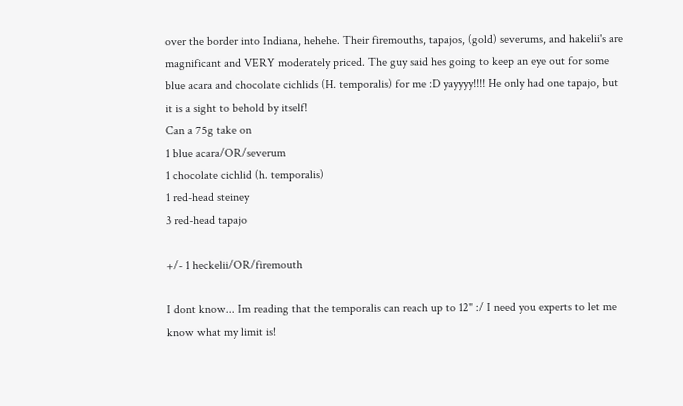over the border into Indiana, hehehe. Their firemouths, tapajos, (gold) severums, and hakelii's are magnificant and VERY moderately priced. The guy said hes going to keep an eye out for some blue acara and chocolate cichlids (H. temporalis) for me :D yayyyy!!!! He only had one tapajo, but it is a sight to behold by itself!
Can a 75g take on
1 blue acara/OR/severum
1 chocolate cichlid (h. temporalis)
1 red-head steiney
3 red-head tapajo

+/- 1 heckelii/OR/firemouth

I dont know... Im reading that the temporalis can reach up to 12" :/ I need you experts to let me know what my limit is!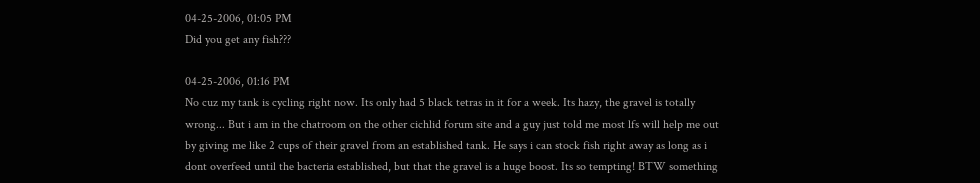04-25-2006, 01:05 PM
Did you get any fish???

04-25-2006, 01:16 PM
No cuz my tank is cycling right now. Its only had 5 black tetras in it for a week. Its hazy, the gravel is totally wrong... But i am in the chatroom on the other cichlid forum site and a guy just told me most lfs will help me out by giving me like 2 cups of their gravel from an established tank. He says i can stock fish right away as long as i dont overfeed until the bacteria established, but that the gravel is a huge boost. Its so tempting! BTW something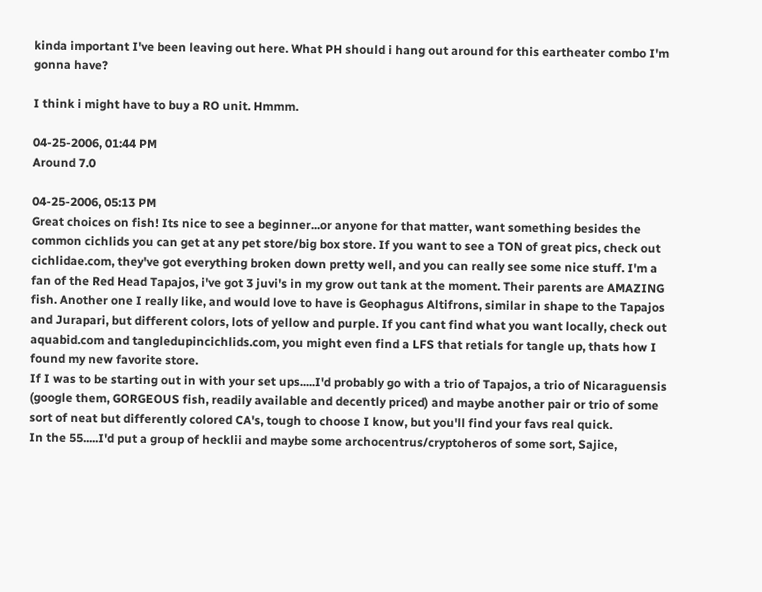kinda important I've been leaving out here. What PH should i hang out around for this eartheater combo I'm gonna have?

I think i might have to buy a RO unit. Hmmm.

04-25-2006, 01:44 PM
Around 7.0

04-25-2006, 05:13 PM
Great choices on fish! Its nice to see a beginner...or anyone for that matter, want something besides the common cichlids you can get at any pet store/big box store. If you want to see a TON of great pics, check out cichlidae.com, they've got everything broken down pretty well, and you can really see some nice stuff. I'm a fan of the Red Head Tapajos, i've got 3 juvi's in my grow out tank at the moment. Their parents are AMAZING fish. Another one I really like, and would love to have is Geophagus Altifrons, similar in shape to the Tapajos and Jurapari, but different colors, lots of yellow and purple. If you cant find what you want locally, check out aquabid.com and tangledupincichlids.com, you might even find a LFS that retials for tangle up, thats how I found my new favorite store.
If I was to be starting out in with your set ups.....I'd probably go with a trio of Tapajos, a trio of Nicaraguensis (google them, GORGEOUS fish, readily available and decently priced) and maybe another pair or trio of some sort of neat but differently colored CA's, tough to choose I know, but you'll find your favs real quick.
In the 55.....I'd put a group of hecklii and maybe some archocentrus/cryptoheros of some sort, Sajice,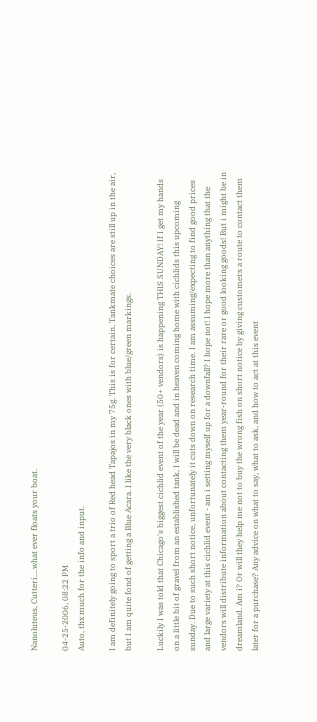Nanoluteus, Cutteri....what ever floats your boat.

04-25-2006, 08:22 PM
Auto, thx much for the info and input.

I am definitely going to sport a trio of Red head Tapajos in my 75g. This is for certain. Tankmate choices are still up in the air, but I am quite fond of getting a Blue Acara. I like the very black ones with blue/green markings.

Luckily I was told that Chicago's biggest cichlid event of the year (50+ vendors) is happening THIS SUNDAY! If I get my hands on a little bit of gravel from an established tank, I will be dead and in heaven coming home with cichlids this upcoming sunday. Due to such short notice, unfortunately it cuts down on research time. I am assuming/expecting to find good prices and large variety at this cichlid event - am i setting myself up for a downfall? I hope not! I hope more than anything that the vendors will distribute information about contacting them year-round for their rare or good looking goods! But i might be in dreamland. Am i? Or will they help me not to buy the wrong fish on short notice by giving customers a route to contact them later for a purchase? Any advice on what to say, what to ask, and how to act at this event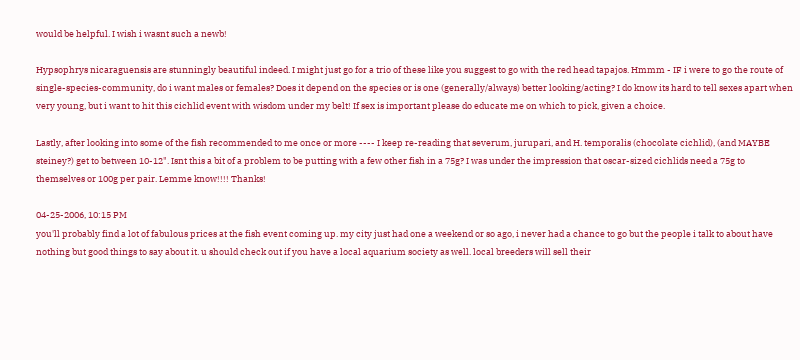would be helpful. I wish i wasnt such a newb!

Hypsophrys nicaraguensis are stunningly beautiful indeed. I might just go for a trio of these like you suggest to go with the red head tapajos. Hmmm - IF i were to go the route of single-species-community, do i want males or females? Does it depend on the species or is one (generally/always) better looking/acting? I do know its hard to tell sexes apart when very young, but i want to hit this cichlid event with wisdom under my belt! If sex is important please do educate me on which to pick, given a choice.

Lastly, after looking into some of the fish recommended to me once or more ---- I keep re-reading that severum, jurupari, and H. temporalis (chocolate cichlid), (and MAYBE steiney?) get to between 10-12". Isnt this a bit of a problem to be putting with a few other fish in a 75g? I was under the impression that oscar-sized cichlids need a 75g to themselves or 100g per pair. Lemme know!!!! Thanks!

04-25-2006, 10:15 PM
you'll probably find a lot of fabulous prices at the fish event coming up. my city just had one a weekend or so ago, i never had a chance to go but the people i talk to about have nothing but good things to say about it. u should check out if you have a local aquarium society as well. local breeders will sell their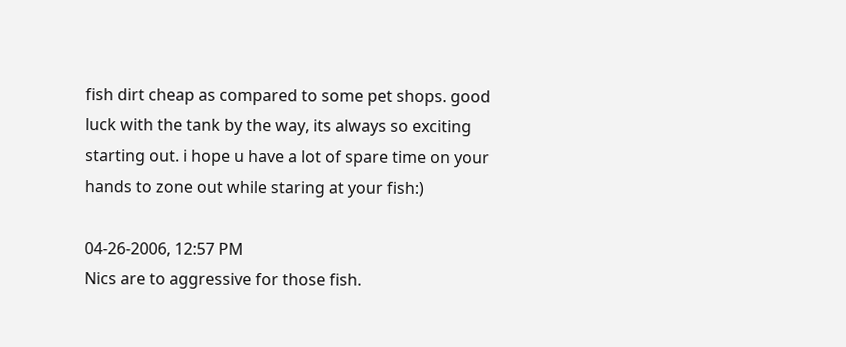fish dirt cheap as compared to some pet shops. good luck with the tank by the way, its always so exciting starting out. i hope u have a lot of spare time on your hands to zone out while staring at your fish:)

04-26-2006, 12:57 PM
Nics are to aggressive for those fish.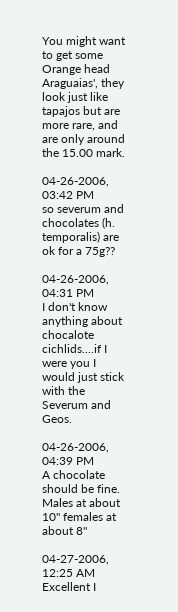You might want to get some Orange head Araguaias', they look just like tapajos but are more rare, and are only around the 15.00 mark.

04-26-2006, 03:42 PM
so severum and chocolates (h. temporalis) are ok for a 75g??

04-26-2006, 04:31 PM
I don't know anything about chocalote cichlids....if I were you I would just stick with the Severum and Geos.

04-26-2006, 04:39 PM
A chocolate should be fine. Males at about 10" females at about 8"

04-27-2006, 12:25 AM
Excellent I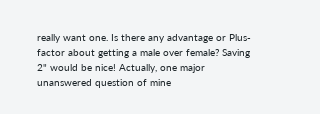really want one. Is there any advantage or Plus-factor about getting a male over female? Saving 2" would be nice! Actually, one major unanswered question of mine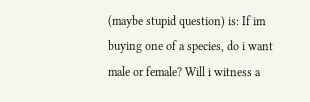(maybe stupid question) is: If im buying one of a species, do i want male or female? Will i witness a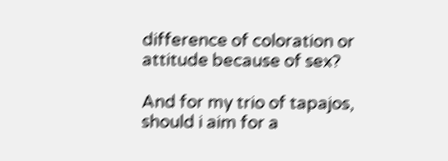difference of coloration or attitude because of sex?

And for my trio of tapajos, should i aim for a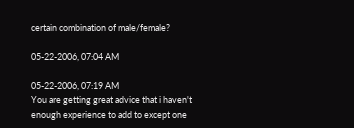certain combination of male/female?

05-22-2006, 07:04 AM

05-22-2006, 07:19 AM
You are getting great advice that i haven't enough experience to add to except one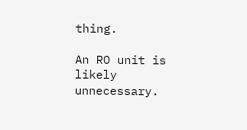thing.

An RO unit is likely unnecessary.